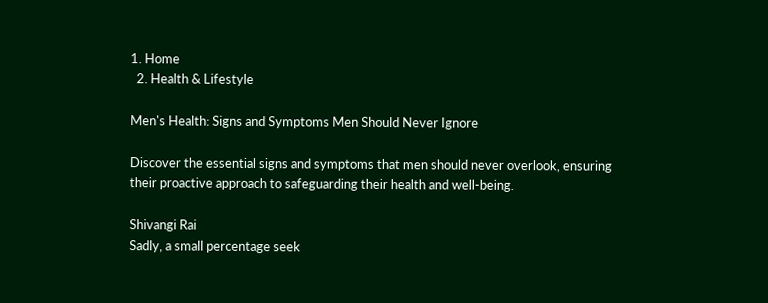1. Home
  2. Health & Lifestyle

Men's Health: Signs and Symptoms Men Should Never Ignore

Discover the essential signs and symptoms that men should never overlook, ensuring their proactive approach to safeguarding their health and well-being.

Shivangi Rai
Sadly, a small percentage seek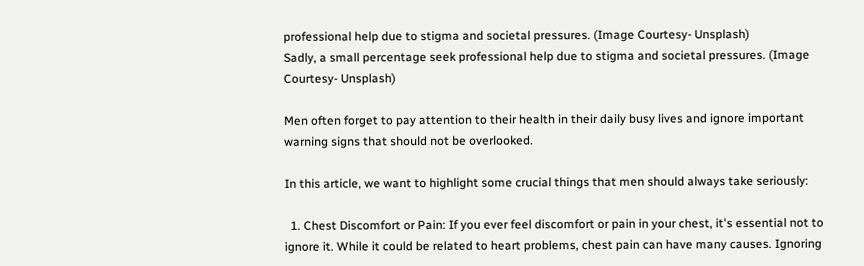professional help due to stigma and societal pressures. (Image Courtesy- Unsplash)
Sadly, a small percentage seek professional help due to stigma and societal pressures. (Image Courtesy- Unsplash)

Men often forget to pay attention to their health in their daily busy lives and ignore important warning signs that should not be overlooked.

In this article, we want to highlight some crucial things that men should always take seriously:

  1. Chest Discomfort or Pain: If you ever feel discomfort or pain in your chest, it's essential not to ignore it. While it could be related to heart problems, chest pain can have many causes. Ignoring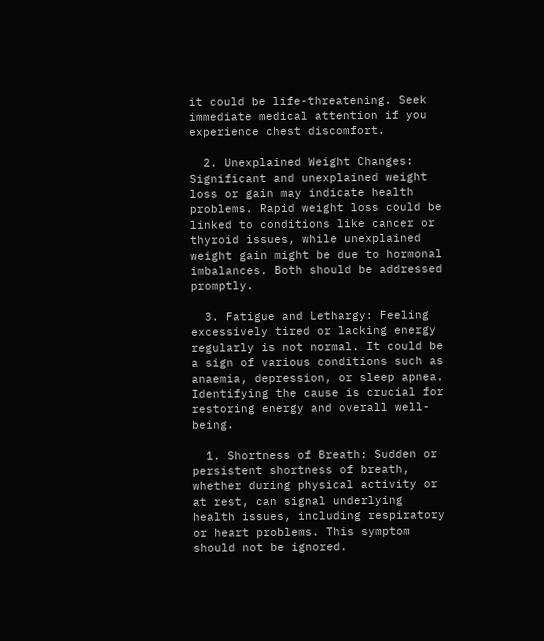it could be life-threatening. Seek immediate medical attention if you experience chest discomfort.

  2. Unexplained Weight Changes: Significant and unexplained weight loss or gain may indicate health problems. Rapid weight loss could be linked to conditions like cancer or thyroid issues, while unexplained weight gain might be due to hormonal imbalances. Both should be addressed promptly.

  3. Fatigue and Lethargy: Feeling excessively tired or lacking energy regularly is not normal. It could be a sign of various conditions such as anaemia, depression, or sleep apnea. Identifying the cause is crucial for restoring energy and overall well-being.

  1. Shortness of Breath: Sudden or persistent shortness of breath, whether during physical activity or at rest, can signal underlying health issues, including respiratory or heart problems. This symptom should not be ignored.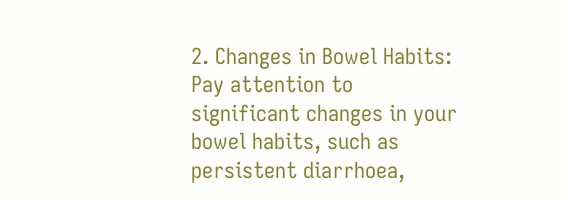2. Changes in Bowel Habits: Pay attention to significant changes in your bowel habits, such as persistent diarrhoea,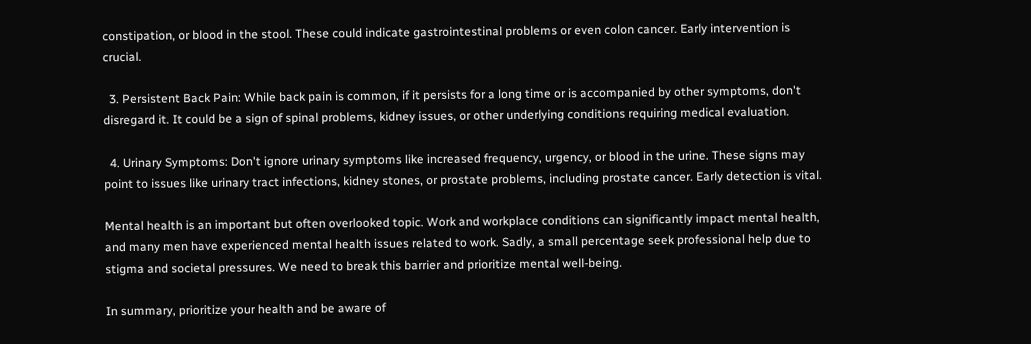constipation, or blood in the stool. These could indicate gastrointestinal problems or even colon cancer. Early intervention is crucial.

  3. Persistent Back Pain: While back pain is common, if it persists for a long time or is accompanied by other symptoms, don't disregard it. It could be a sign of spinal problems, kidney issues, or other underlying conditions requiring medical evaluation.

  4. Urinary Symptoms: Don't ignore urinary symptoms like increased frequency, urgency, or blood in the urine. These signs may point to issues like urinary tract infections, kidney stones, or prostate problems, including prostate cancer. Early detection is vital.

Mental health is an important but often overlooked topic. Work and workplace conditions can significantly impact mental health, and many men have experienced mental health issues related to work. Sadly, a small percentage seek professional help due to stigma and societal pressures. We need to break this barrier and prioritize mental well-being.

In summary, prioritize your health and be aware of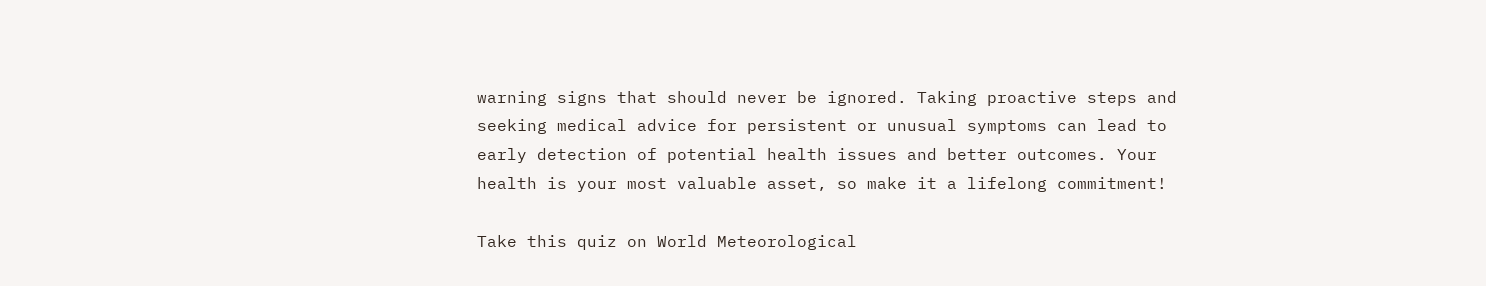warning signs that should never be ignored. Taking proactive steps and seeking medical advice for persistent or unusual symptoms can lead to early detection of potential health issues and better outcomes. Your health is your most valuable asset, so make it a lifelong commitment!

Take this quiz on World Meteorological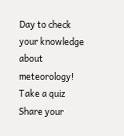Day to check your knowledge about meteorology! Take a quiz
Share your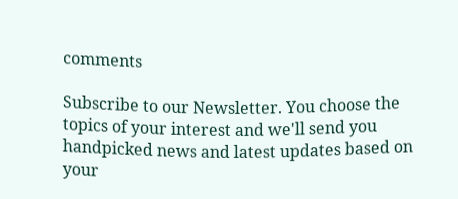comments

Subscribe to our Newsletter. You choose the topics of your interest and we'll send you handpicked news and latest updates based on your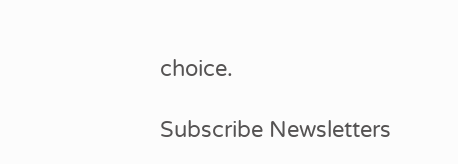choice.

Subscribe Newsletters